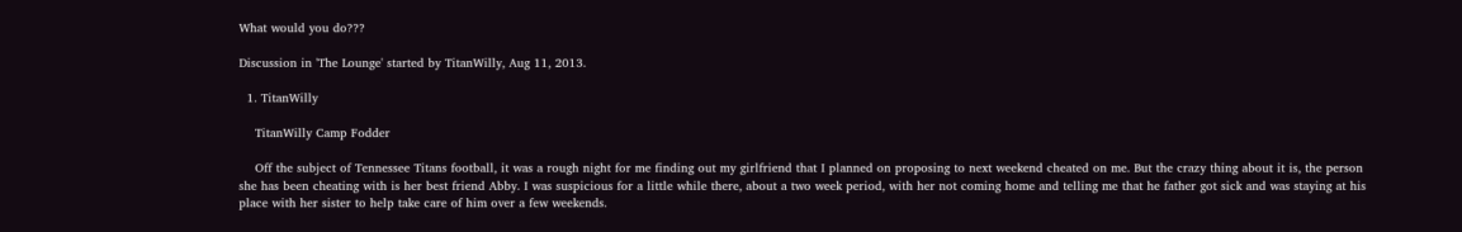What would you do???

Discussion in 'The Lounge' started by TitanWilly, Aug 11, 2013.

  1. TitanWilly

    TitanWilly Camp Fodder

    Off the subject of Tennessee Titans football, it was a rough night for me finding out my girlfriend that I planned on proposing to next weekend cheated on me. But the crazy thing about it is, the person she has been cheating with is her best friend Abby. I was suspicious for a little while there, about a two week period, with her not coming home and telling me that he father got sick and was staying at his place with her sister to help take care of him over a few weekends.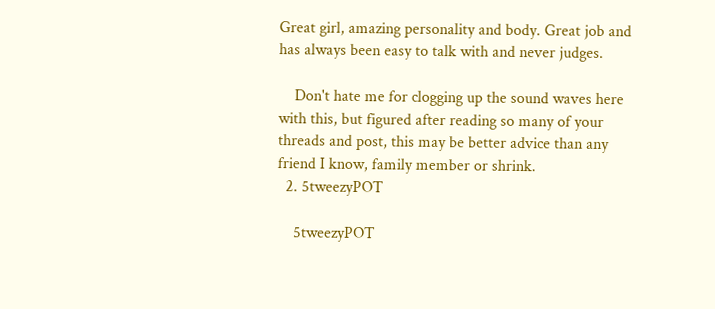Great girl, amazing personality and body. Great job and has always been easy to talk with and never judges.

    Don't hate me for clogging up the sound waves here with this, but figured after reading so many of your threads and post, this may be better advice than any friend I know, family member or shrink.
  2. 5tweezyPOT

    5tweezyPOT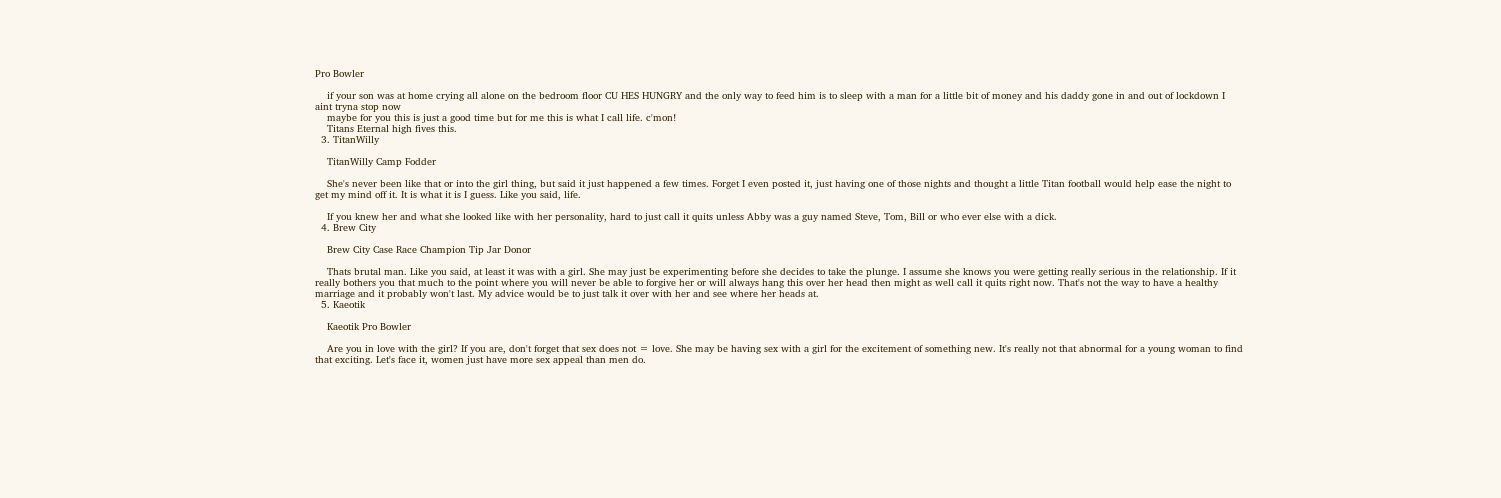Pro Bowler

    if your son was at home crying all alone on the bedroom floor CU HES HUNGRY and the only way to feed him is to sleep with a man for a little bit of money and his daddy gone in and out of lockdown I aint tryna stop now
    maybe for you this is just a good time but for me this is what I call life. c'mon!
    Titans Eternal high fives this.
  3. TitanWilly

    TitanWilly Camp Fodder

    She's never been like that or into the girl thing, but said it just happened a few times. Forget I even posted it, just having one of those nights and thought a little Titan football would help ease the night to get my mind off it. It is what it is I guess. Like you said, life.

    If you knew her and what she looked like with her personality, hard to just call it quits unless Abby was a guy named Steve, Tom, Bill or who ever else with a dick.
  4. Brew City

    Brew City Case Race Champion Tip Jar Donor

    Thats brutal man. Like you said, at least it was with a girl. She may just be experimenting before she decides to take the plunge. I assume she knows you were getting really serious in the relationship. If it really bothers you that much to the point where you will never be able to forgive her or will always hang this over her head then might as well call it quits right now. That's not the way to have a healthy marriage and it probably won't last. My advice would be to just talk it over with her and see where her heads at.
  5. Kaeotik

    Kaeotik Pro Bowler

    Are you in love with the girl? If you are, don't forget that sex does not = love. She may be having sex with a girl for the excitement of something new. It's really not that abnormal for a young woman to find that exciting. Let's face it, women just have more sex appeal than men do.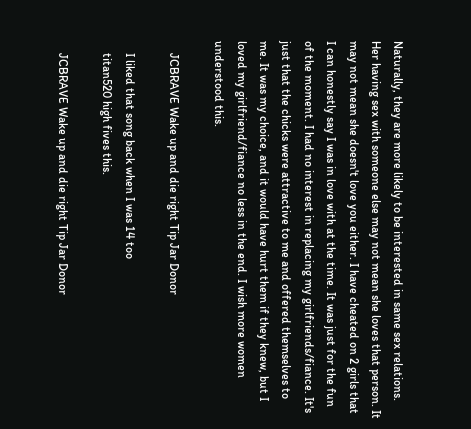Naturally, they are more likely to be interested in same sex relations. Her having sex with someone else may not mean she loves that person. It may not mean she doesn't love you either. I have cheated on 2 girls that I can honestly say I was in love with at the time. It was just for the fun of the moment. I had no interest in replacing my girlfriends/fiance. It's just that the chicks were attractive to me and offered themselves to me. It was my choice, and it would have hurt them if they knew, but I loved my girlfriend/fiance no less in the end. I wish more women understood this.

    JCBRAVE Wake up and die right Tip Jar Donor

    I liked that song back when I was 14 too
    titan520 high fives this.

    JCBRAVE Wake up and die right Tip Jar Donor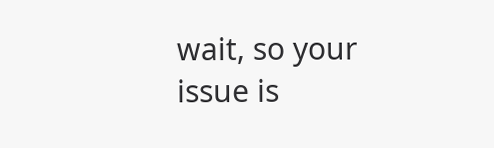wait, so your issue is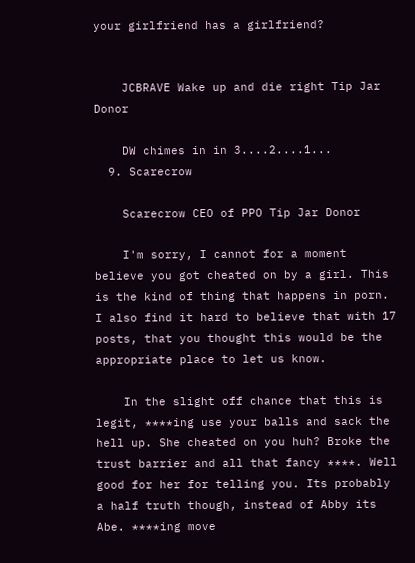your girlfriend has a girlfriend?


    JCBRAVE Wake up and die right Tip Jar Donor

    DW chimes in in 3....2....1...
  9. Scarecrow

    Scarecrow CEO of PPO Tip Jar Donor

    I'm sorry, I cannot for a moment believe you got cheated on by a girl. This is the kind of thing that happens in porn. I also find it hard to believe that with 17 posts, that you thought this would be the appropriate place to let us know.

    In the slight off chance that this is legit, ****ing use your balls and sack the hell up. She cheated on you huh? Broke the trust barrier and all that fancy ****. Well good for her for telling you. Its probably a half truth though, instead of Abby its Abe. ****ing move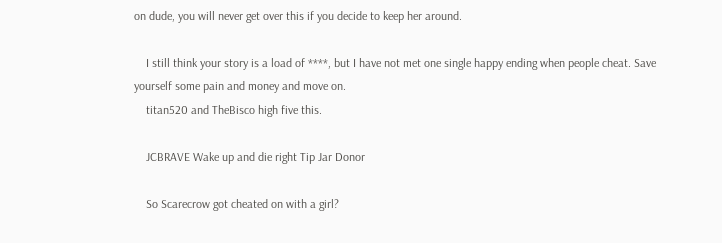on dude, you will never get over this if you decide to keep her around.

    I still think your story is a load of ****, but I have not met one single happy ending when people cheat. Save yourself some pain and money and move on.
    titan520 and TheBisco high five this.

    JCBRAVE Wake up and die right Tip Jar Donor

    So Scarecrow got cheated on with a girl?